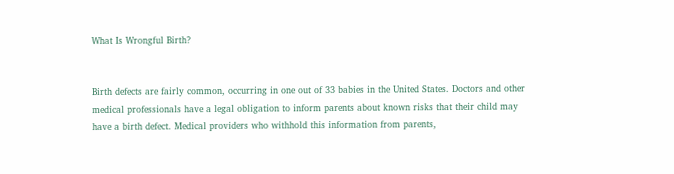What Is Wrongful Birth?


Birth defects are fairly common, occurring in one out of 33 babies in the United States. Doctors and other medical professionals have a legal obligation to inform parents about known risks that their child may have a birth defect. Medical providers who withhold this information from parents,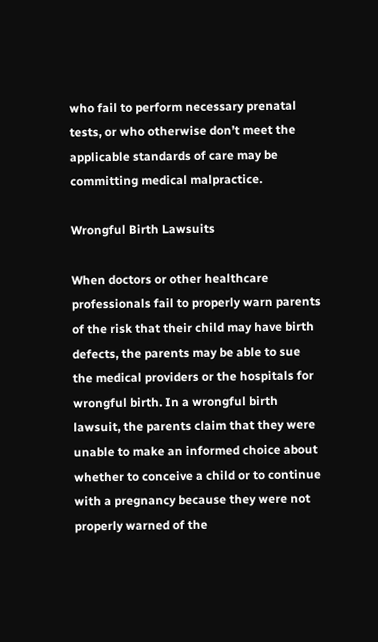who fail to perform necessary prenatal tests, or who otherwise don’t meet the applicable standards of care may be committing medical malpractice.

Wrongful Birth Lawsuits

When doctors or other healthcare professionals fail to properly warn parents of the risk that their child may have birth defects, the parents may be able to sue the medical providers or the hospitals for wrongful birth. In a wrongful birth lawsuit, the parents claim that they were unable to make an informed choice about whether to conceive a child or to continue with a pregnancy because they were not properly warned of the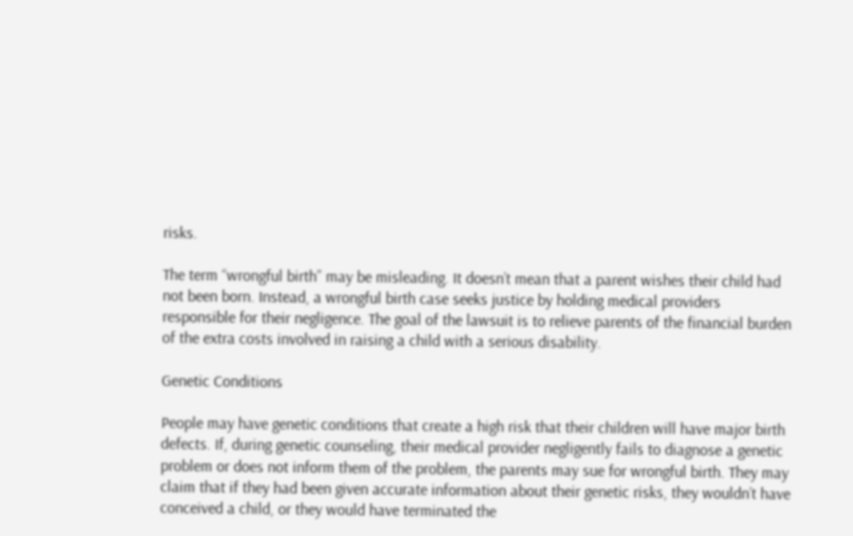risks.

The term “wrongful birth” may be misleading. It doesn’t mean that a parent wishes their child had not been born. Instead, a wrongful birth case seeks justice by holding medical providers responsible for their negligence. The goal of the lawsuit is to relieve parents of the financial burden of the extra costs involved in raising a child with a serious disability.

Genetic Conditions

People may have genetic conditions that create a high risk that their children will have major birth defects. If, during genetic counseling, their medical provider negligently fails to diagnose a genetic problem or does not inform them of the problem, the parents may sue for wrongful birth. They may claim that if they had been given accurate information about their genetic risks, they wouldn’t have conceived a child, or they would have terminated the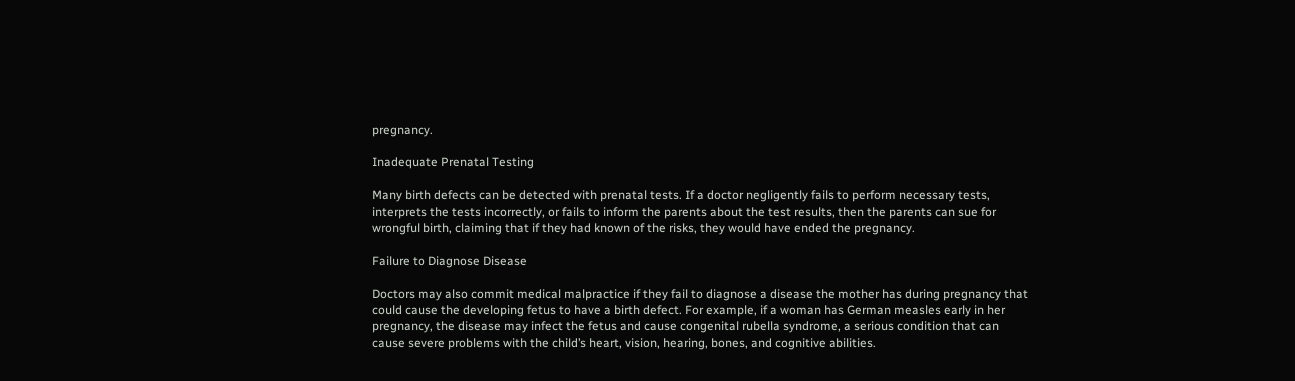pregnancy.

Inadequate Prenatal Testing

Many birth defects can be detected with prenatal tests. If a doctor negligently fails to perform necessary tests, interprets the tests incorrectly, or fails to inform the parents about the test results, then the parents can sue for wrongful birth, claiming that if they had known of the risks, they would have ended the pregnancy.

Failure to Diagnose Disease

Doctors may also commit medical malpractice if they fail to diagnose a disease the mother has during pregnancy that could cause the developing fetus to have a birth defect. For example, if a woman has German measles early in her pregnancy, the disease may infect the fetus and cause congenital rubella syndrome, a serious condition that can cause severe problems with the child’s heart, vision, hearing, bones, and cognitive abilities.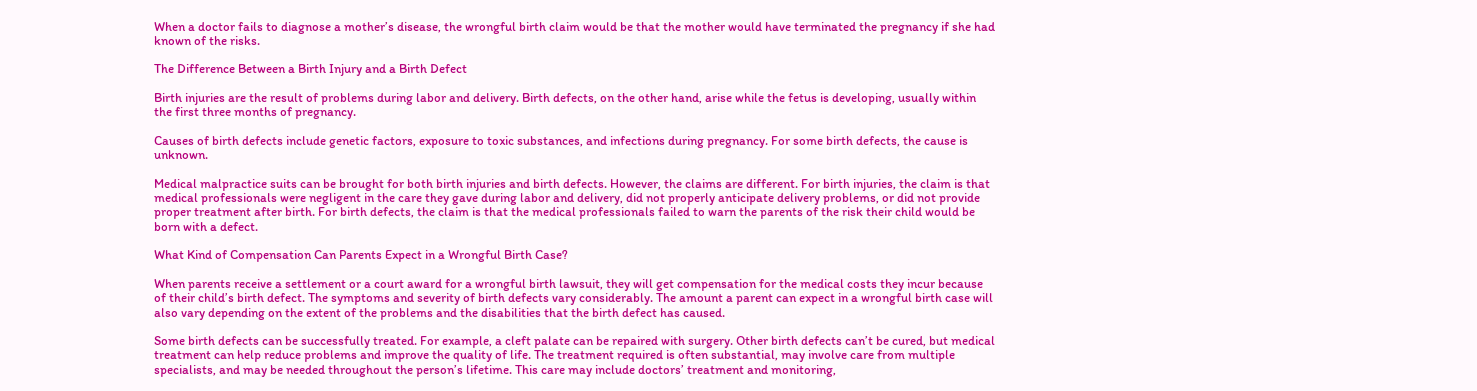When a doctor fails to diagnose a mother’s disease, the wrongful birth claim would be that the mother would have terminated the pregnancy if she had known of the risks.

The Difference Between a Birth Injury and a Birth Defect

Birth injuries are the result of problems during labor and delivery. Birth defects, on the other hand, arise while the fetus is developing, usually within the first three months of pregnancy.

Causes of birth defects include genetic factors, exposure to toxic substances, and infections during pregnancy. For some birth defects, the cause is unknown.

Medical malpractice suits can be brought for both birth injuries and birth defects. However, the claims are different. For birth injuries, the claim is that medical professionals were negligent in the care they gave during labor and delivery, did not properly anticipate delivery problems, or did not provide proper treatment after birth. For birth defects, the claim is that the medical professionals failed to warn the parents of the risk their child would be born with a defect.

What Kind of Compensation Can Parents Expect in a Wrongful Birth Case?

When parents receive a settlement or a court award for a wrongful birth lawsuit, they will get compensation for the medical costs they incur because of their child’s birth defect. The symptoms and severity of birth defects vary considerably. The amount a parent can expect in a wrongful birth case will also vary depending on the extent of the problems and the disabilities that the birth defect has caused.

Some birth defects can be successfully treated. For example, a cleft palate can be repaired with surgery. Other birth defects can’t be cured, but medical treatment can help reduce problems and improve the quality of life. The treatment required is often substantial, may involve care from multiple specialists, and may be needed throughout the person’s lifetime. This care may include doctors’ treatment and monitoring,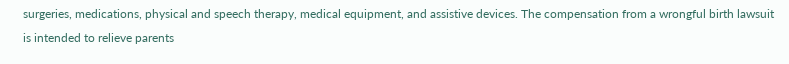surgeries, medications, physical and speech therapy, medical equipment, and assistive devices. The compensation from a wrongful birth lawsuit is intended to relieve parents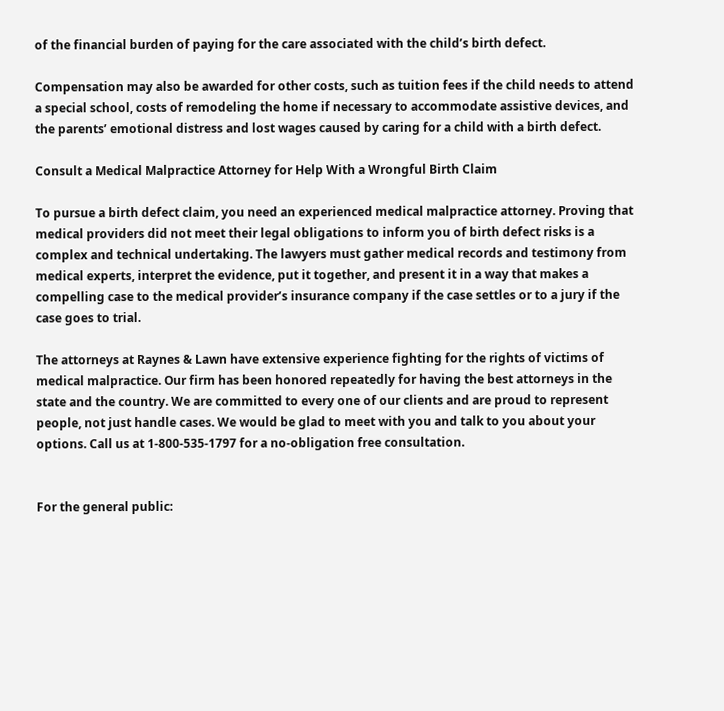of the financial burden of paying for the care associated with the child’s birth defect.

Compensation may also be awarded for other costs, such as tuition fees if the child needs to attend a special school, costs of remodeling the home if necessary to accommodate assistive devices, and the parents’ emotional distress and lost wages caused by caring for a child with a birth defect.

Consult a Medical Malpractice Attorney for Help With a Wrongful Birth Claim

To pursue a birth defect claim, you need an experienced medical malpractice attorney. Proving that medical providers did not meet their legal obligations to inform you of birth defect risks is a complex and technical undertaking. The lawyers must gather medical records and testimony from medical experts, interpret the evidence, put it together, and present it in a way that makes a compelling case to the medical provider’s insurance company if the case settles or to a jury if the case goes to trial.

The attorneys at Raynes & Lawn have extensive experience fighting for the rights of victims of medical malpractice. Our firm has been honored repeatedly for having the best attorneys in the state and the country. We are committed to every one of our clients and are proud to represent people, not just handle cases. We would be glad to meet with you and talk to you about your options. Call us at 1-800-535-1797 for a no-obligation free consultation.


For the general public: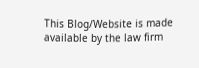This Blog/Website is made available by the law firm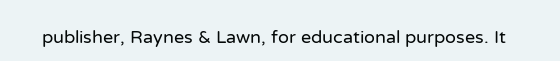publisher, Raynes & Lawn, for educational purposes. It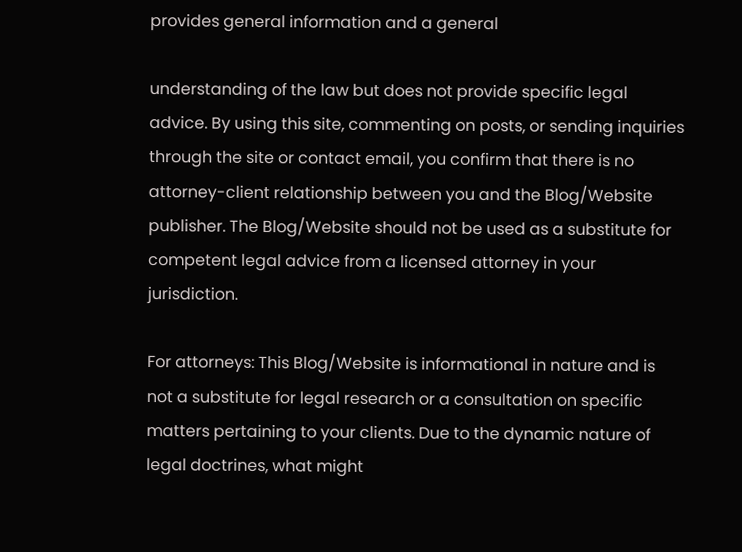provides general information and a general

understanding of the law but does not provide specific legal advice. By using this site, commenting on posts, or sending inquiries through the site or contact email, you confirm that there is no attorney-client relationship between you and the Blog/Website publisher. The Blog/Website should not be used as a substitute for competent legal advice from a licensed attorney in your jurisdiction.

For attorneys: This Blog/Website is informational in nature and is not a substitute for legal research or a consultation on specific matters pertaining to your clients. Due to the dynamic nature of legal doctrines, what might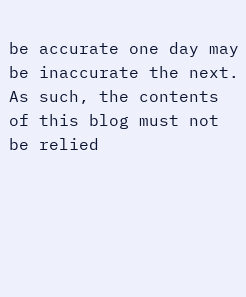be accurate one day may be inaccurate the next. As such, the contents of this blog must not be relied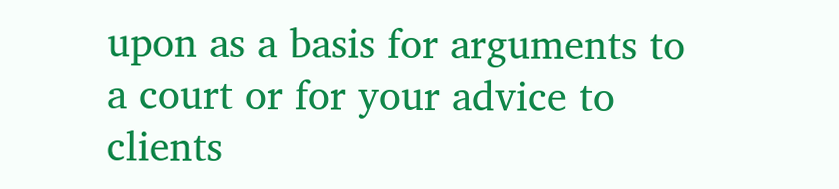upon as a basis for arguments to a court or for your advice to clients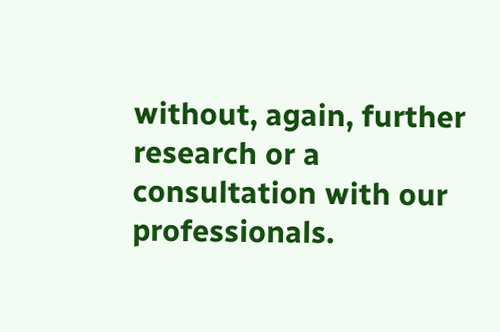without, again, further research or a consultation with our professionals.